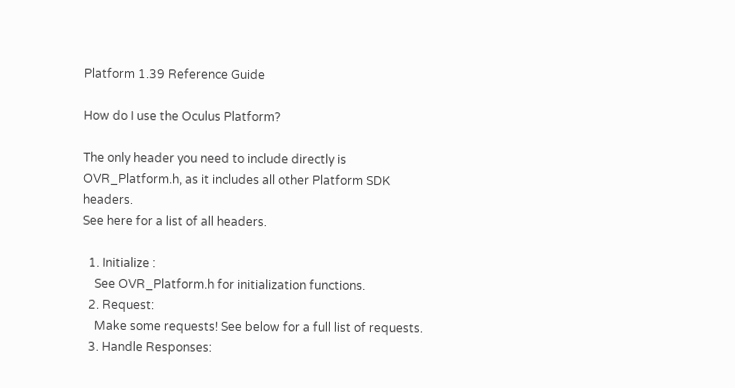Platform 1.39 Reference Guide

How do I use the Oculus Platform?

The only header you need to include directly is OVR_Platform.h, as it includes all other Platform SDK headers.
See here for a list of all headers.

  1. Initialize :
    See OVR_Platform.h for initialization functions.
  2. Request:
    Make some requests! See below for a full list of requests.
  3. Handle Responses: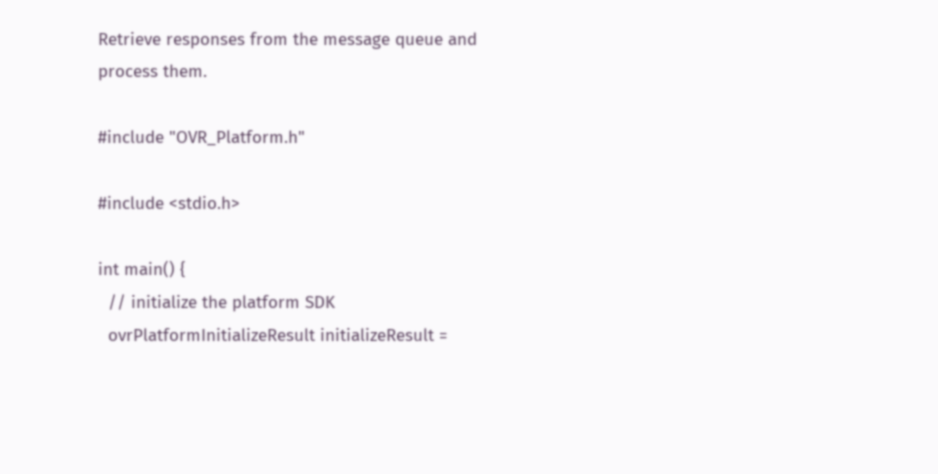Retrieve responses from the message queue and process them.

#include "OVR_Platform.h"

#include <stdio.h>

int main() {
  // initialize the platform SDK
  ovrPlatformInitializeResult initializeResult =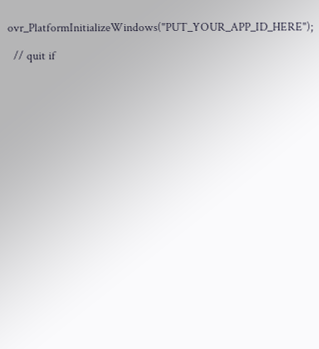ovr_PlatformInitializeWindows("PUT_YOUR_APP_ID_HERE");

  // quit if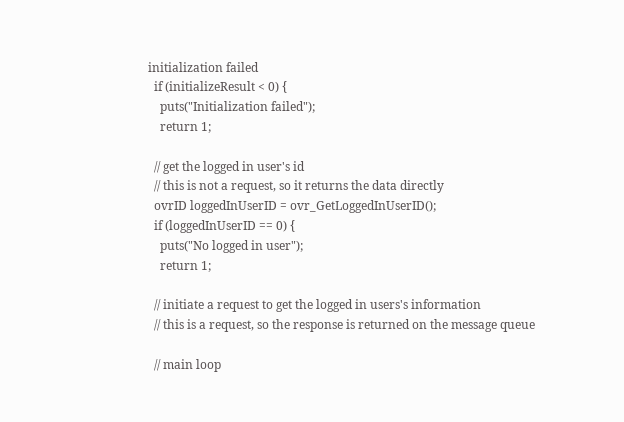initialization failed
  if (initializeResult < 0) {
    puts("Initialization failed");
    return 1;

  // get the logged in user's id
  // this is not a request, so it returns the data directly
  ovrID loggedInUserID = ovr_GetLoggedInUserID();
  if (loggedInUserID == 0) {
    puts("No logged in user");
    return 1;

  // initiate a request to get the logged in users's information
  // this is a request, so the response is returned on the message queue

  // main loop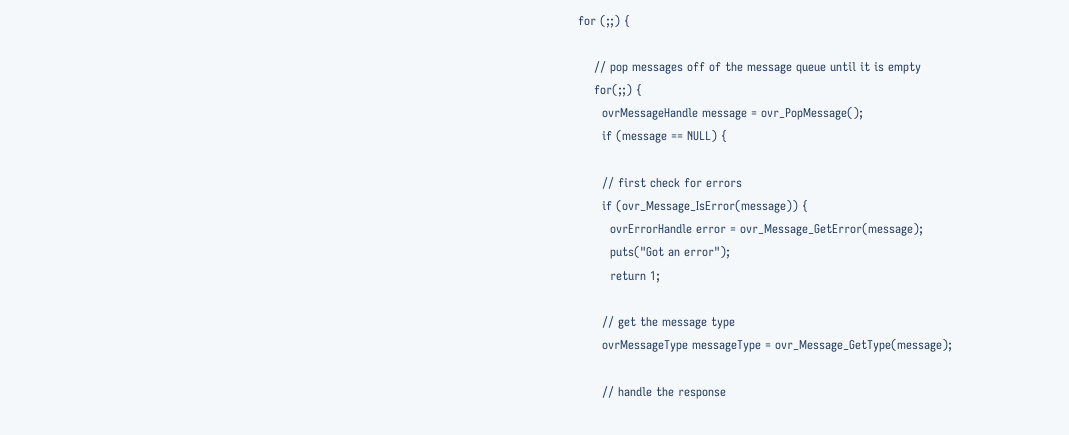for (;;) {

    // pop messages off of the message queue until it is empty
    for(;;) {
      ovrMessageHandle message = ovr_PopMessage();
      if (message == NULL) {

      // first check for errors
      if (ovr_Message_IsError(message)) {
        ovrErrorHandle error = ovr_Message_GetError(message);
        puts("Got an error");
        return 1;

      // get the message type
      ovrMessageType messageType = ovr_Message_GetType(message);

      // handle the response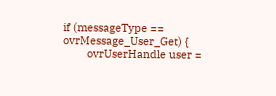if (messageType == ovrMessage_User_Get) {
        ovrUserHandle user =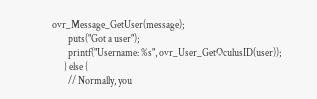ovr_Message_GetUser(message);
        puts("Got a user");
        printf("Username: %s", ovr_User_GetOculusID(user));
      } else {
        // Normally, you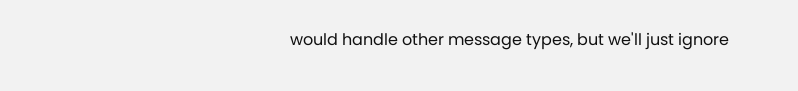would handle other message types, but we'll just ignore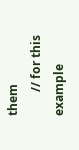them
        // for this example